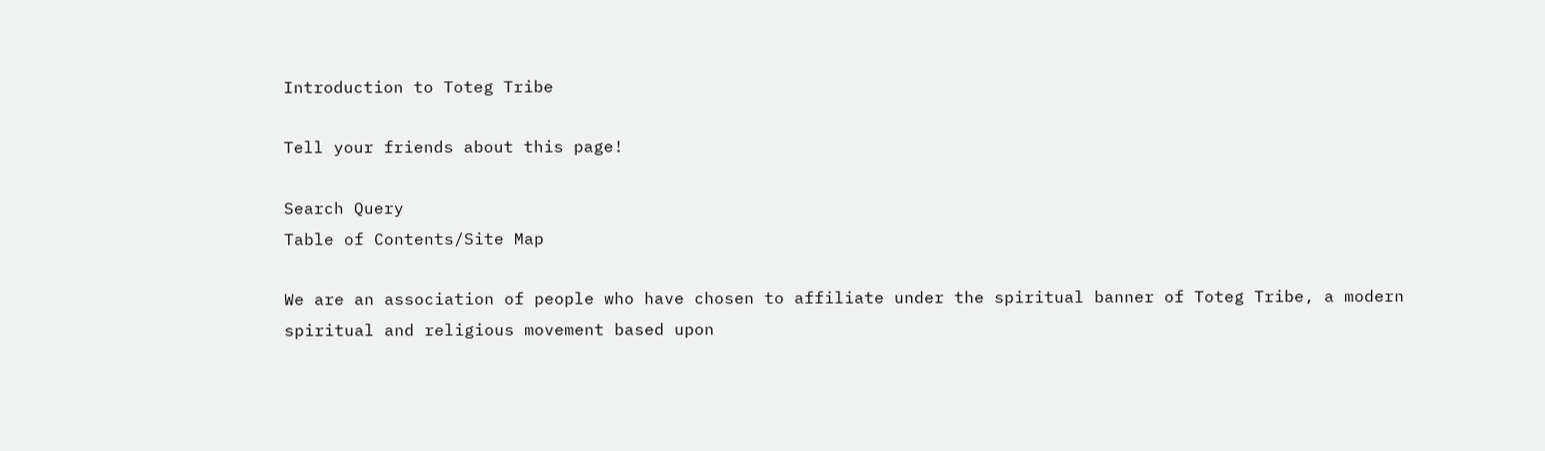Introduction to Toteg Tribe

Tell your friends about this page!

Search Query
Table of Contents/Site Map

We are an association of people who have chosen to affiliate under the spiritual banner of Toteg Tribe, a modern spiritual and religious movement based upon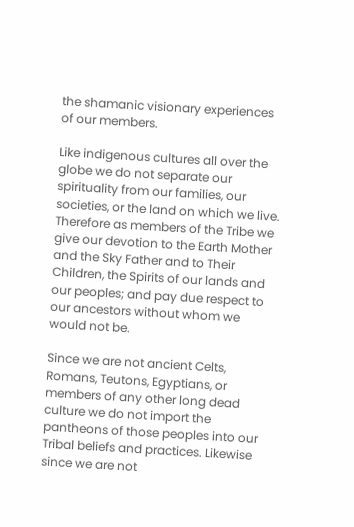the shamanic visionary experiences of our members.

Like indigenous cultures all over the globe we do not separate our spirituality from our families, our societies, or the land on which we live. Therefore as members of the Tribe we give our devotion to the Earth Mother and the Sky Father and to Their Children, the Spirits of our lands and our peoples; and pay due respect to our ancestors without whom we would not be.

Since we are not ancient Celts, Romans, Teutons, Egyptians, or members of any other long dead culture we do not import the pantheons of those peoples into our Tribal beliefs and practices. Likewise since we are not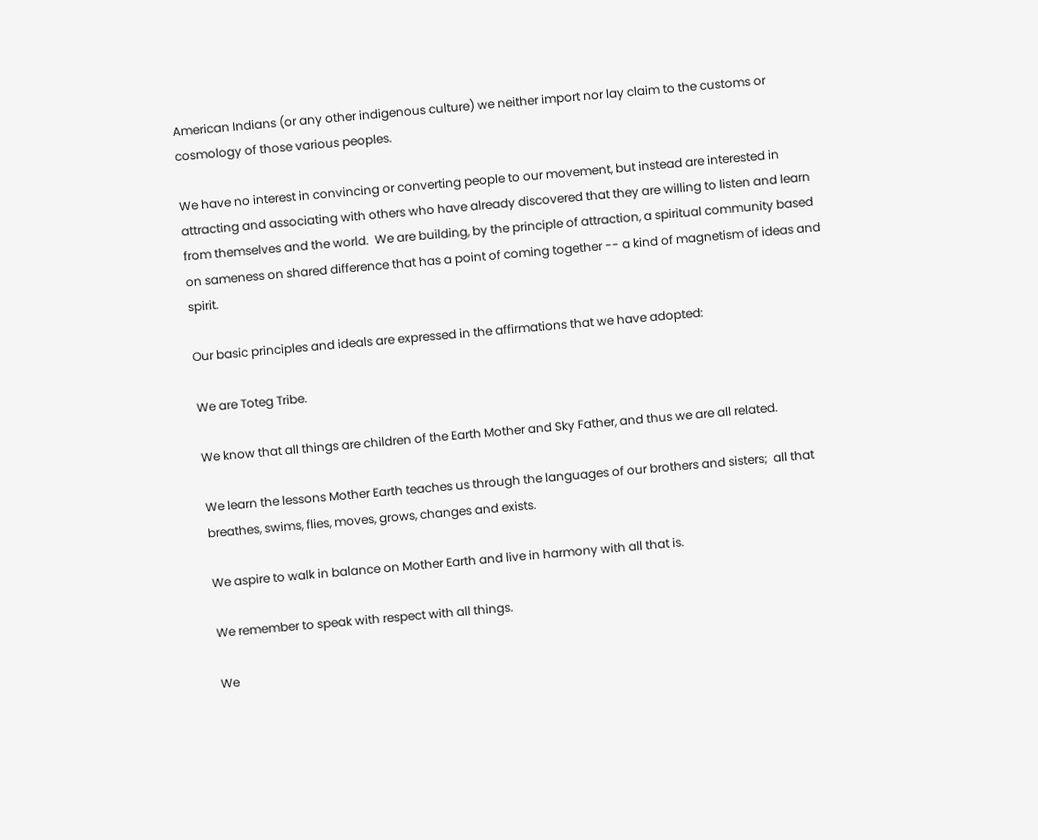American Indians (or any other indigenous culture) we neither import nor lay claim to the customs or cosmology of those various peoples.

We have no interest in convincing or converting people to our movement, but instead are interested in attracting and associating with others who have already discovered that they are willing to listen and learn from themselves and the world.  We are building, by the principle of attraction, a spiritual community based on sameness on shared difference that has a point of coming together -- a kind of magnetism of ideas and spirit.

Our basic principles and ideals are expressed in the affirmations that we have adopted:

We are Toteg Tribe.

We know that all things are children of the Earth Mother and Sky Father, and thus we are all related.

We learn the lessons Mother Earth teaches us through the languages of our brothers and sisters;  all that breathes, swims, flies, moves, grows, changes and exists.

We aspire to walk in balance on Mother Earth and live in harmony with all that is.

We remember to speak with respect with all things.

We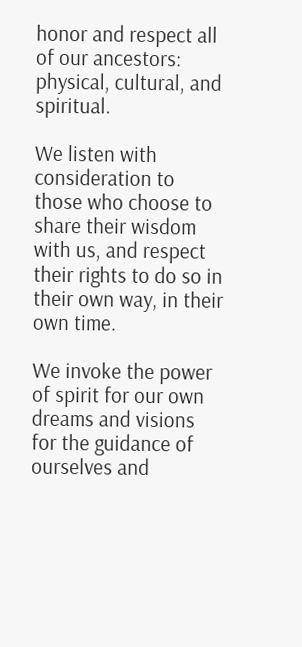honor and respect all of our ancestors:  physical, cultural, and spiritual.

We listen with consideration to those who choose to share their wisdom with us, and respect their rights to do so in their own way, in their own time.

We invoke the power of spirit for our own dreams and visions for the guidance of ourselves and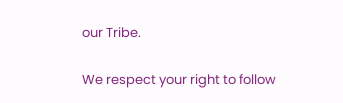our Tribe.

We respect your right to follow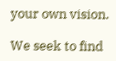your own vision.

We seek to find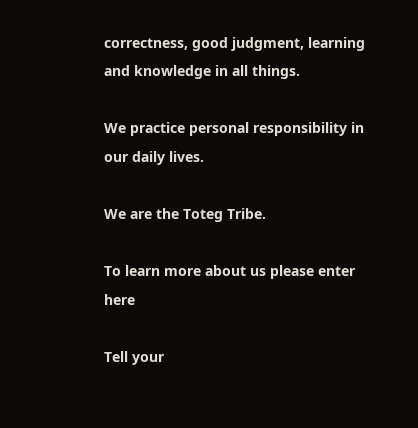correctness, good judgment, learning and knowledge in all things.

We practice personal responsibility in our daily lives.

We are the Toteg Tribe.

To learn more about us please enter here

Tell your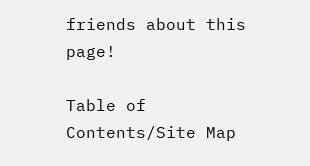friends about this page!

Table of Contents/Site Map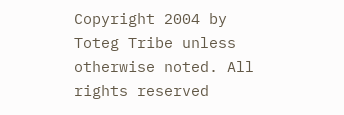Copyright 2004 by Toteg Tribe unless otherwise noted. All rights reserved